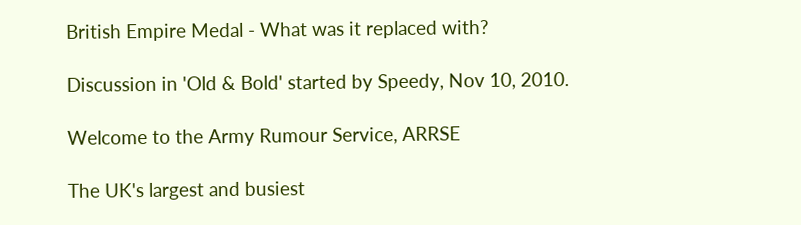British Empire Medal - What was it replaced with?

Discussion in 'Old & Bold' started by Speedy, Nov 10, 2010.

Welcome to the Army Rumour Service, ARRSE

The UK's largest and busiest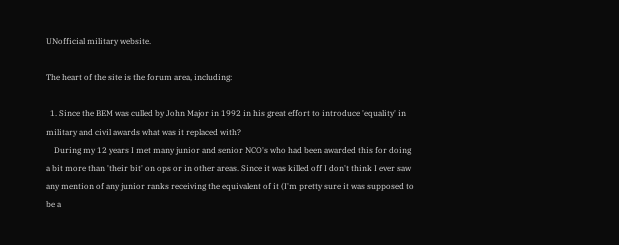UNofficial military website.

The heart of the site is the forum area, including:

  1. Since the BEM was culled by John Major in 1992 in his great effort to introduce 'equality' in military and civil awards what was it replaced with?
    During my 12 years I met many junior and senior NCO's who had been awarded this for doing a bit more than 'their bit' on ops or in other areas. Since it was killed off I don't think I ever saw any mention of any junior ranks receiving the equivalent of it (I'm pretty sure it was supposed to be a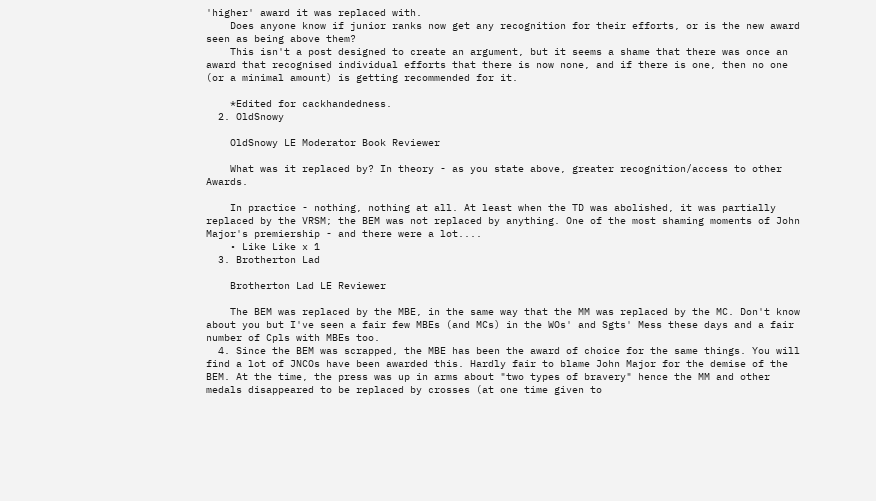'higher' award it was replaced with.
    Does anyone know if junior ranks now get any recognition for their efforts, or is the new award seen as being above them?
    This isn't a post designed to create an argument, but it seems a shame that there was once an award that recognised individual efforts that there is now none, and if there is one, then no one (or a minimal amount) is getting recommended for it.

    *Edited for cackhandedness.
  2. OldSnowy

    OldSnowy LE Moderator Book Reviewer

    What was it replaced by? In theory - as you state above, greater recognition/access to other Awards.

    In practice - nothing, nothing at all. At least when the TD was abolished, it was partially replaced by the VRSM; the BEM was not replaced by anything. One of the most shaming moments of John Major's premiership - and there were a lot....
    • Like Like x 1
  3. Brotherton Lad

    Brotherton Lad LE Reviewer

    The BEM was replaced by the MBE, in the same way that the MM was replaced by the MC. Don't know about you but I've seen a fair few MBEs (and MCs) in the WOs' and Sgts' Mess these days and a fair number of Cpls with MBEs too.
  4. Since the BEM was scrapped, the MBE has been the award of choice for the same things. You will find a lot of JNCOs have been awarded this. Hardly fair to blame John Major for the demise of the BEM. At the time, the press was up in arms about "two types of bravery" hence the MM and other medals disappeared to be replaced by crosses (at one time given to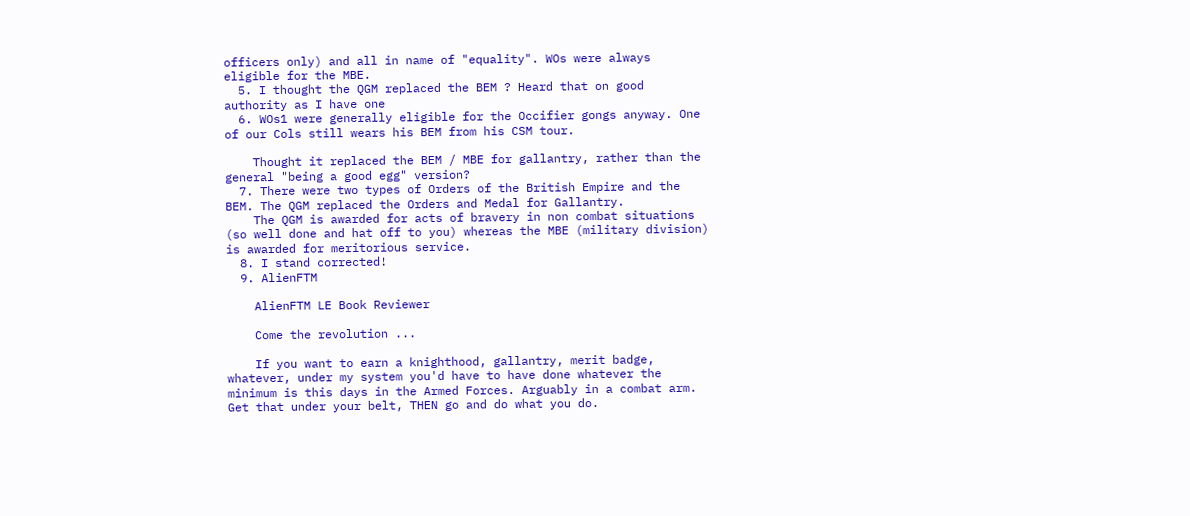officers only) and all in name of "equality". WOs were always eligible for the MBE.
  5. I thought the QGM replaced the BEM ? Heard that on good authority as I have one
  6. WOs1 were generally eligible for the Occifier gongs anyway. One of our Cols still wears his BEM from his CSM tour.

    Thought it replaced the BEM / MBE for gallantry, rather than the general "being a good egg" version?
  7. There were two types of Orders of the British Empire and the BEM. The QGM replaced the Orders and Medal for Gallantry.
    The QGM is awarded for acts of bravery in non combat situations (so well done and hat off to you) whereas the MBE (military division) is awarded for meritorious service.
  8. I stand corrected!
  9. AlienFTM

    AlienFTM LE Book Reviewer

    Come the revolution ...

    If you want to earn a knighthood, gallantry, merit badge, whatever, under my system you'd have to have done whatever the minimum is this days in the Armed Forces. Arguably in a combat arm. Get that under your belt, THEN go and do what you do.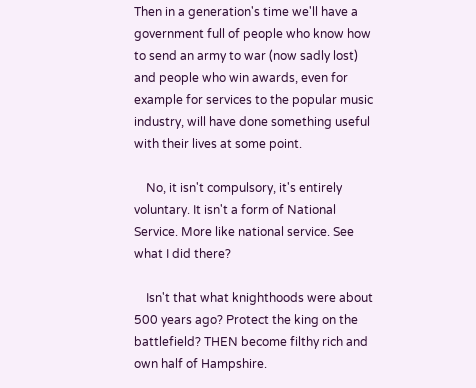Then in a generation's time we'll have a government full of people who know how to send an army to war (now sadly lost) and people who win awards, even for example for services to the popular music industry, will have done something useful with their lives at some point.

    No, it isn't compulsory, it's entirely voluntary. It isn't a form of National Service. More like national service. See what I did there?

    Isn't that what knighthoods were about 500 years ago? Protect the king on the battlefield? THEN become filthy rich and own half of Hampshire.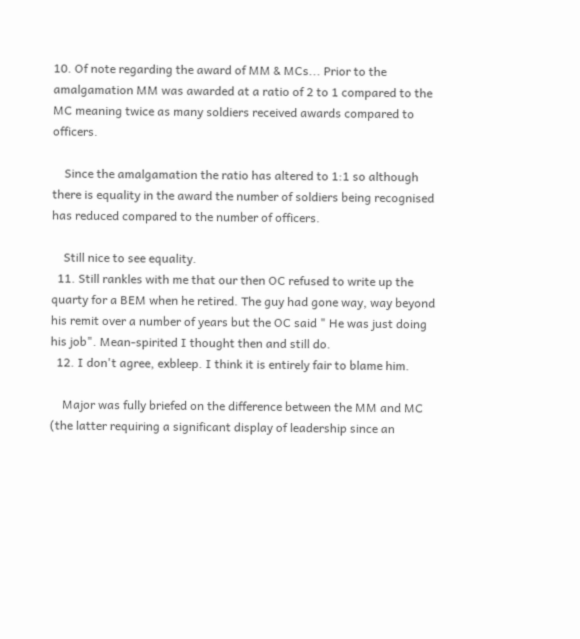10. Of note regarding the award of MM & MCs... Prior to the amalgamation MM was awarded at a ratio of 2 to 1 compared to the MC meaning twice as many soldiers received awards compared to officers.

    Since the amalgamation the ratio has altered to 1:1 so although there is equality in the award the number of soldiers being recognised has reduced compared to the number of officers.

    Still nice to see equality.
  11. Still rankles with me that our then OC refused to write up the quarty for a BEM when he retired. The guy had gone way, way beyond his remit over a number of years but the OC said " He was just doing his job". Mean-spirited I thought then and still do.
  12. I don't agree, exbleep. I think it is entirely fair to blame him.

    Major was fully briefed on the difference between the MM and MC (the latter requiring a significant display of leadership since an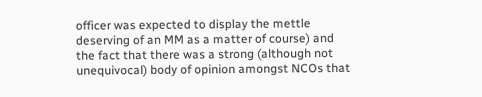officer was expected to display the mettle deserving of an MM as a matter of course) and the fact that there was a strong (although not unequivocal) body of opinion amongst NCOs that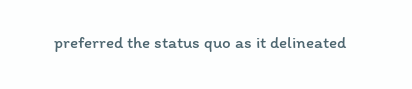preferred the status quo as it delineated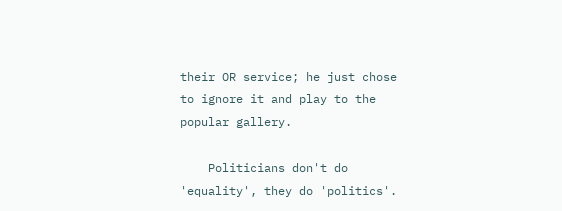their OR service; he just chose to ignore it and play to the popular gallery.

    Politicians don't do 'equality', they do 'politics'.